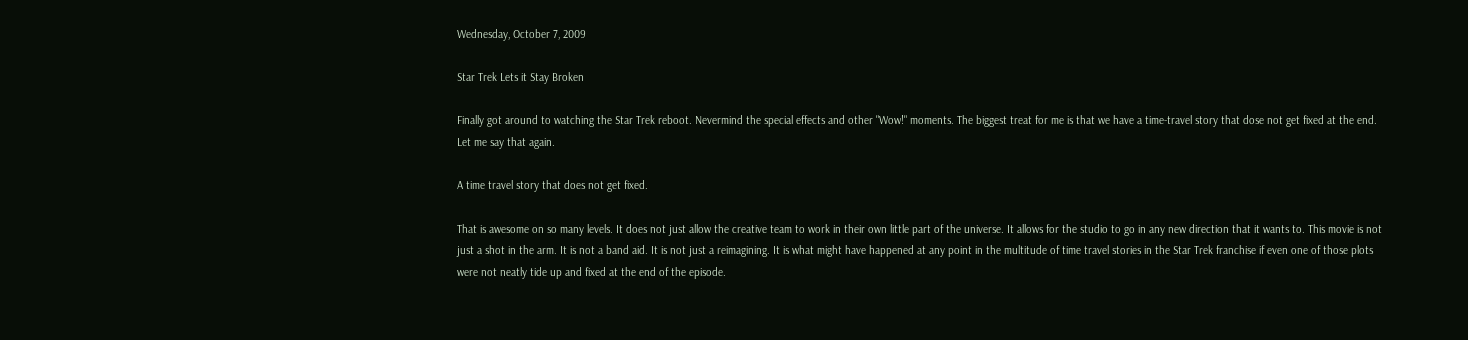Wednesday, October 7, 2009

Star Trek Lets it Stay Broken

Finally got around to watching the Star Trek reboot. Nevermind the special effects and other "Wow!" moments. The biggest treat for me is that we have a time-travel story that dose not get fixed at the end. Let me say that again.

A time travel story that does not get fixed.

That is awesome on so many levels. It does not just allow the creative team to work in their own little part of the universe. It allows for the studio to go in any new direction that it wants to. This movie is not just a shot in the arm. It is not a band aid. It is not just a reimagining. It is what might have happened at any point in the multitude of time travel stories in the Star Trek franchise if even one of those plots were not neatly tide up and fixed at the end of the episode.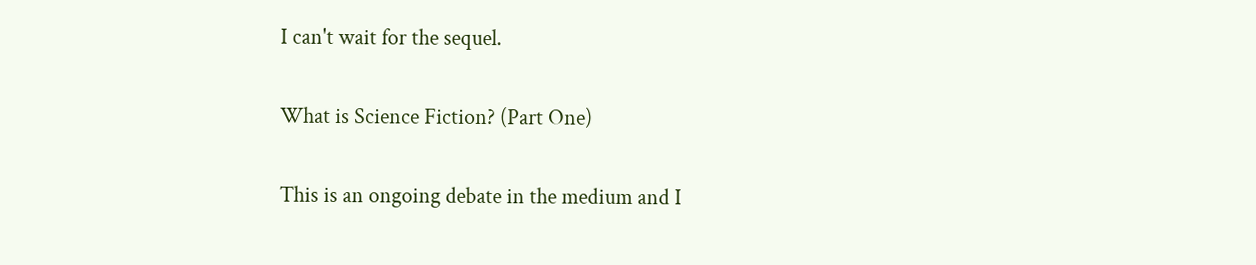I can't wait for the sequel.

What is Science Fiction? (Part One)

This is an ongoing debate in the medium and I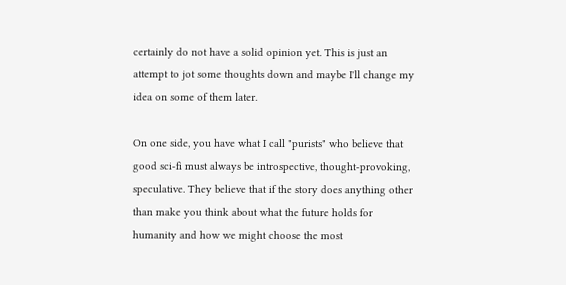certainly do not have a solid opinion yet. This is just an attempt to jot some thoughts down and maybe I'll change my idea on some of them later.

On one side, you have what I call "purists" who believe that good sci-fi must always be introspective, thought-provoking, speculative. They believe that if the story does anything other than make you think about what the future holds for humanity and how we might choose the most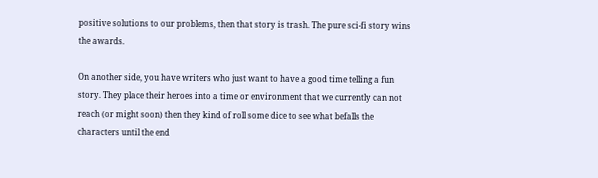positive solutions to our problems, then that story is trash. The pure sci-fi story wins the awards.

On another side, you have writers who just want to have a good time telling a fun story. They place their heroes into a time or environment that we currently can not reach (or might soon) then they kind of roll some dice to see what befalls the characters until the end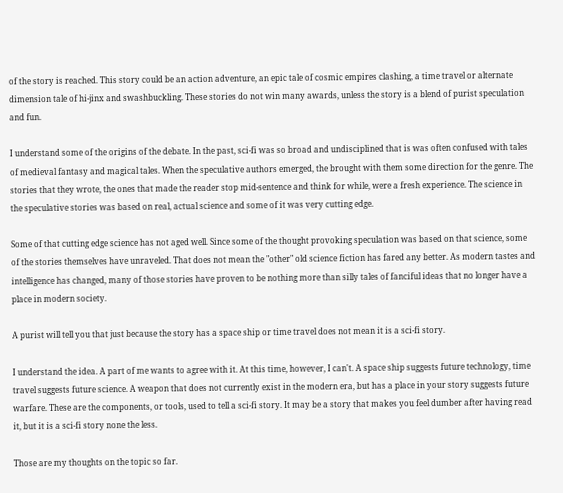of the story is reached. This story could be an action adventure, an epic tale of cosmic empires clashing, a time travel or alternate dimension tale of hi-jinx and swashbuckling. These stories do not win many awards, unless the story is a blend of purist speculation and fun.

I understand some of the origins of the debate. In the past, sci-fi was so broad and undisciplined that is was often confused with tales of medieval fantasy and magical tales. When the speculative authors emerged, the brought with them some direction for the genre. The stories that they wrote, the ones that made the reader stop mid-sentence and think for while, were a fresh experience. The science in the speculative stories was based on real, actual science and some of it was very cutting edge.

Some of that cutting edge science has not aged well. Since some of the thought provoking speculation was based on that science, some of the stories themselves have unraveled. That does not mean the "other" old science fiction has fared any better. As modern tastes and intelligence has changed, many of those stories have proven to be nothing more than silly tales of fanciful ideas that no longer have a place in modern society.

A purist will tell you that just because the story has a space ship or time travel does not mean it is a sci-fi story.

I understand the idea. A part of me wants to agree with it. At this time, however, I can't. A space ship suggests future technology, time travel suggests future science. A weapon that does not currently exist in the modern era, but has a place in your story suggests future warfare. These are the components, or tools, used to tell a sci-fi story. It may be a story that makes you feel dumber after having read it, but it is a sci-fi story none the less.

Those are my thoughts on the topic so far.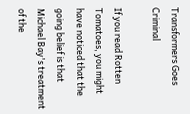Transformers Goes Criminal

If you read Rotten Tomatoes, you might have noticed that the going belief is that Michael Bay's treatment of the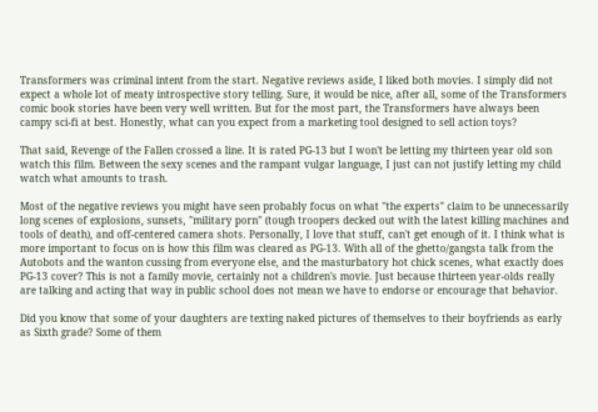Transformers was criminal intent from the start. Negative reviews aside, I liked both movies. I simply did not expect a whole lot of meaty introspective story telling. Sure, it would be nice, after all, some of the Transformers comic book stories have been very well written. But for the most part, the Transformers have always been campy sci-fi at best. Honestly, what can you expect from a marketing tool designed to sell action toys?

That said, Revenge of the Fallen crossed a line. It is rated PG-13 but I won't be letting my thirteen year old son watch this film. Between the sexy scenes and the rampant vulgar language, I just can not justify letting my child watch what amounts to trash.

Most of the negative reviews you might have seen probably focus on what "the experts" claim to be unnecessarily long scenes of explosions, sunsets, "military porn" (tough troopers decked out with the latest killing machines and tools of death), and off-centered camera shots. Personally, I love that stuff, can't get enough of it. I think what is more important to focus on is how this film was cleared as PG-13. With all of the ghetto/gangsta talk from the Autobots and the wanton cussing from everyone else, and the masturbatory hot chick scenes, what exactly does PG-13 cover? This is not a family movie, certainly not a children's movie. Just because thirteen year-olds really are talking and acting that way in public school does not mean we have to endorse or encourage that behavior.

Did you know that some of your daughters are texting naked pictures of themselves to their boyfriends as early as Sixth grade? Some of them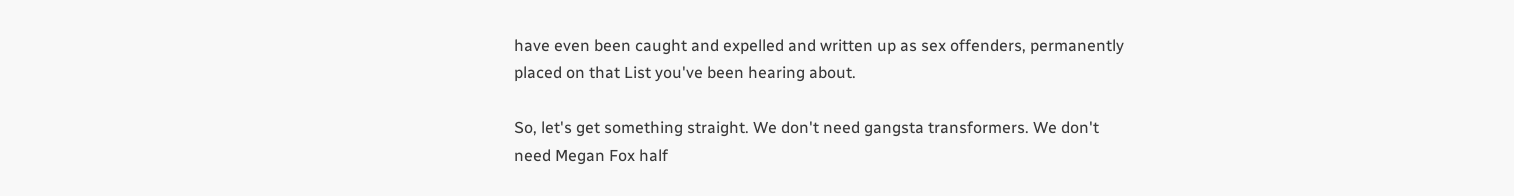have even been caught and expelled and written up as sex offenders, permanently placed on that List you've been hearing about.

So, let's get something straight. We don't need gangsta transformers. We don't need Megan Fox half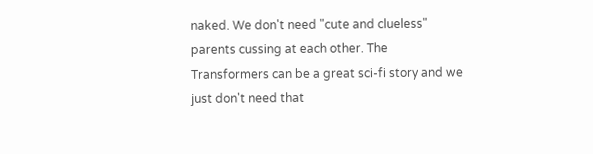naked. We don't need "cute and clueless" parents cussing at each other. The Transformers can be a great sci-fi story and we just don't need that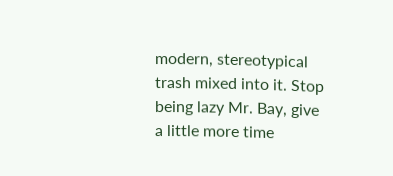modern, stereotypical trash mixed into it. Stop being lazy Mr. Bay, give a little more time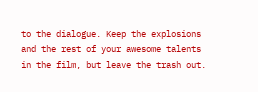to the dialogue. Keep the explosions and the rest of your awesome talents in the film, but leave the trash out.